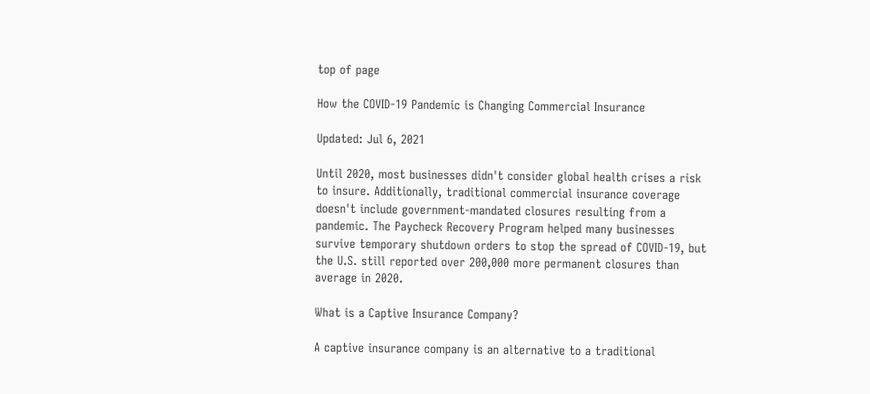top of page

How the COVID-19 Pandemic is Changing Commercial Insurance

Updated: Jul 6, 2021

Until 2020, most businesses didn't consider global health crises a risk to insure. Additionally, traditional commercial insurance coverage doesn't include government-mandated closures resulting from a pandemic. The Paycheck Recovery Program helped many businesses survive temporary shutdown orders to stop the spread of COVID-19, but the U.S. still reported over 200,000 more permanent closures than average in 2020.

What is a Captive Insurance Company?

A captive insurance company is an alternative to a traditional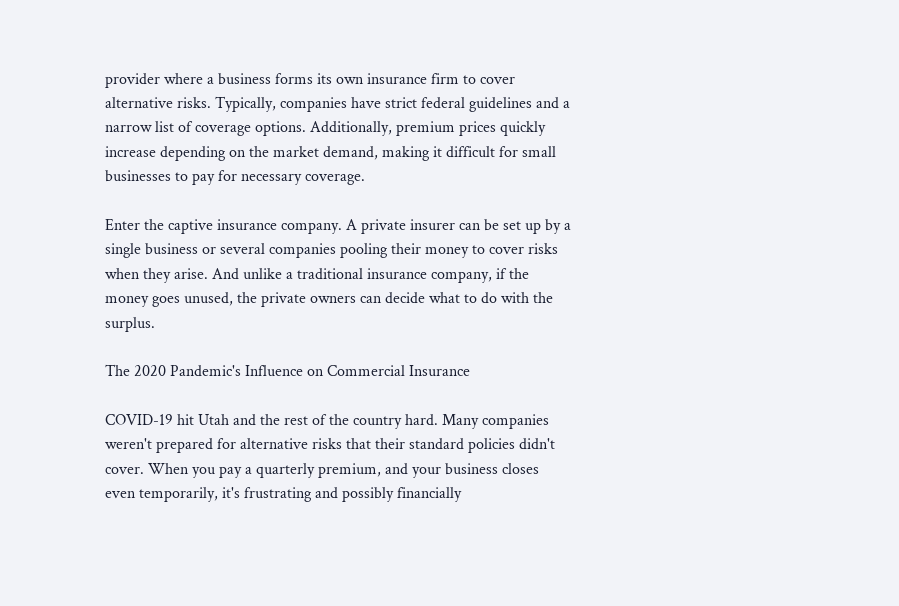provider where a business forms its own insurance firm to cover alternative risks. Typically, companies have strict federal guidelines and a narrow list of coverage options. Additionally, premium prices quickly increase depending on the market demand, making it difficult for small businesses to pay for necessary coverage.

Enter the captive insurance company. A private insurer can be set up by a single business or several companies pooling their money to cover risks when they arise. And unlike a traditional insurance company, if the money goes unused, the private owners can decide what to do with the surplus.

The 2020 Pandemic's Influence on Commercial Insurance

COVID-19 hit Utah and the rest of the country hard. Many companies weren't prepared for alternative risks that their standard policies didn't cover. When you pay a quarterly premium, and your business closes even temporarily, it's frustrating and possibly financially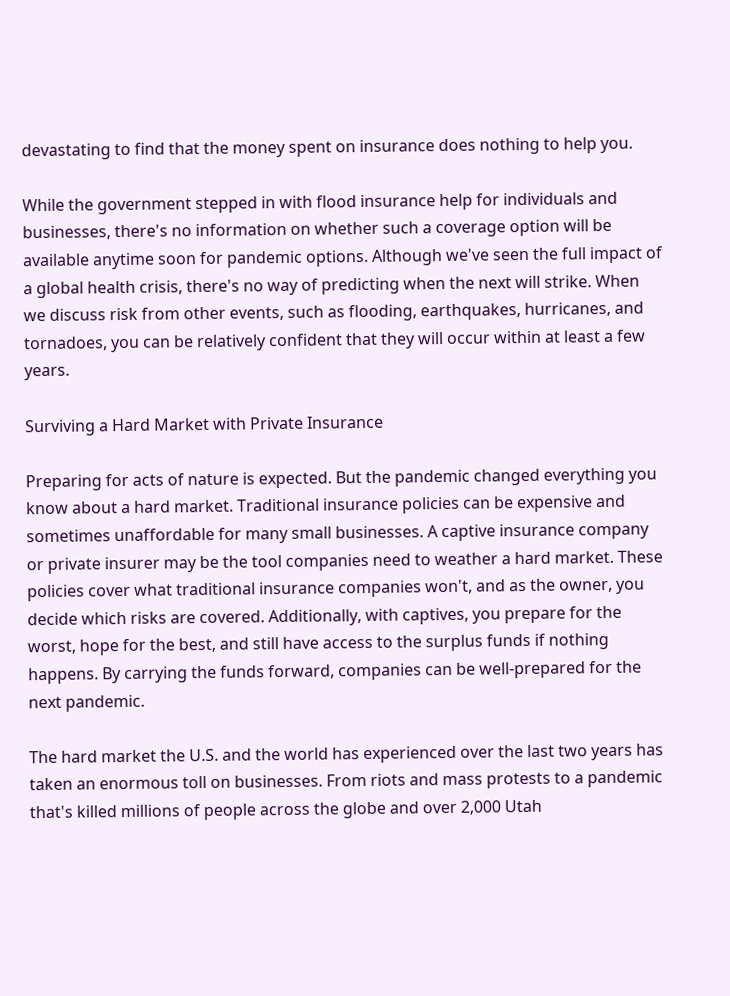devastating to find that the money spent on insurance does nothing to help you.

While the government stepped in with flood insurance help for individuals and businesses, there's no information on whether such a coverage option will be available anytime soon for pandemic options. Although we've seen the full impact of a global health crisis, there's no way of predicting when the next will strike. When we discuss risk from other events, such as flooding, earthquakes, hurricanes, and tornadoes, you can be relatively confident that they will occur within at least a few years.

Surviving a Hard Market with Private Insurance

Preparing for acts of nature is expected. But the pandemic changed everything you know about a hard market. Traditional insurance policies can be expensive and sometimes unaffordable for many small businesses. A captive insurance company or private insurer may be the tool companies need to weather a hard market. These policies cover what traditional insurance companies won't, and as the owner, you decide which risks are covered. Additionally, with captives, you prepare for the worst, hope for the best, and still have access to the surplus funds if nothing happens. By carrying the funds forward, companies can be well-prepared for the next pandemic.

The hard market the U.S. and the world has experienced over the last two years has taken an enormous toll on businesses. From riots and mass protests to a pandemic that's killed millions of people across the globe and over 2,000 Utah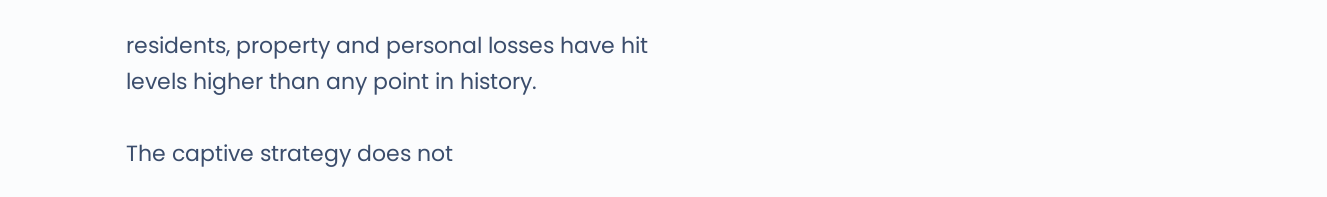residents, property and personal losses have hit levels higher than any point in history.

The captive strategy does not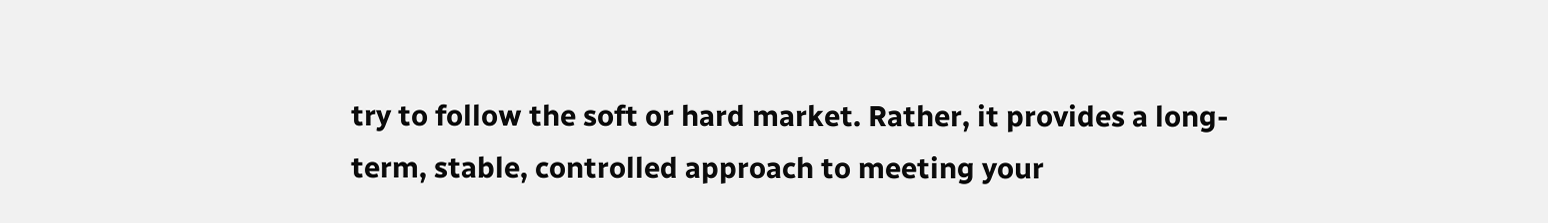try to follow the soft or hard market. Rather, it provides a long-term, stable, controlled approach to meeting your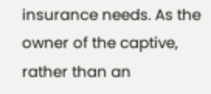insurance needs. As the owner of the captive, rather than an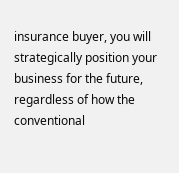insurance buyer, you will strategically position your business for the future, regardless of how the conventional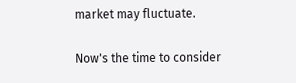market may fluctuate.

Now's the time to consider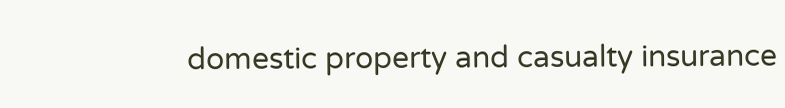domestic property and casualty insurance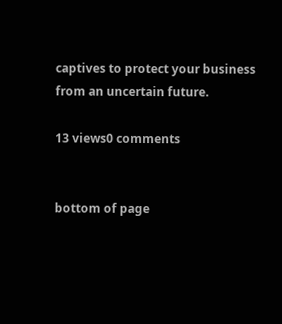captives to protect your business from an uncertain future.

13 views0 comments


bottom of page